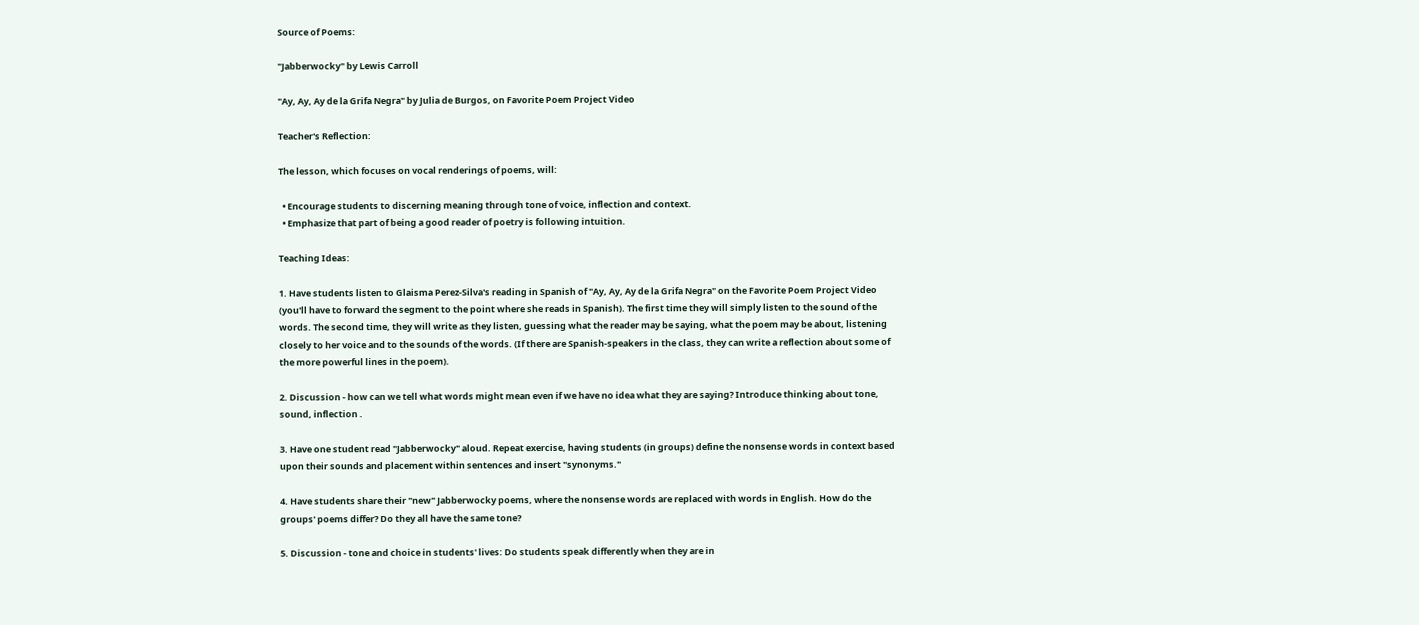Source of Poems:

"Jabberwocky" by Lewis Carroll

"Ay, Ay, Ay de la Grifa Negra" by Julia de Burgos, on Favorite Poem Project Video

Teacher's Reflection:

The lesson, which focuses on vocal renderings of poems, will:

  • Encourage students to discerning meaning through tone of voice, inflection and context.
  • Emphasize that part of being a good reader of poetry is following intuition.

Teaching Ideas:

1. Have students listen to Glaisma Perez-Silva's reading in Spanish of "Ay, Ay, Ay de la Grifa Negra" on the Favorite Poem Project Video (you'll have to forward the segment to the point where she reads in Spanish). The first time they will simply listen to the sound of the words. The second time, they will write as they listen, guessing what the reader may be saying, what the poem may be about, listening closely to her voice and to the sounds of the words. (If there are Spanish-speakers in the class, they can write a reflection about some of the more powerful lines in the poem).

2. Discussion - how can we tell what words might mean even if we have no idea what they are saying? Introduce thinking about tone, sound, inflection .

3. Have one student read "Jabberwocky" aloud. Repeat exercise, having students (in groups) define the nonsense words in context based upon their sounds and placement within sentences and insert "synonyms."

4. Have students share their "new" Jabberwocky poems, where the nonsense words are replaced with words in English. How do the groups' poems differ? Do they all have the same tone?

5. Discussion - tone and choice in students' lives: Do students speak differently when they are in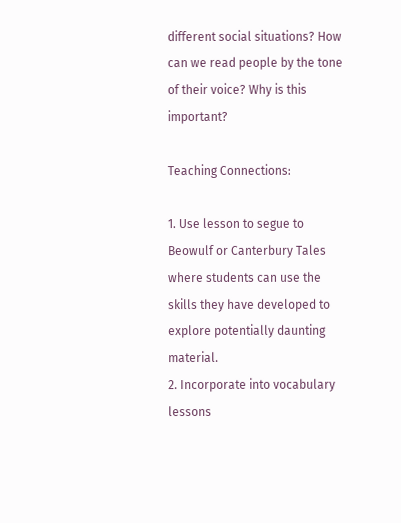different social situations? How can we read people by the tone of their voice? Why is this important?

Teaching Connections:

1. Use lesson to segue to Beowulf or Canterbury Tales where students can use the skills they have developed to explore potentially daunting material.
2. Incorporate into vocabulary lessons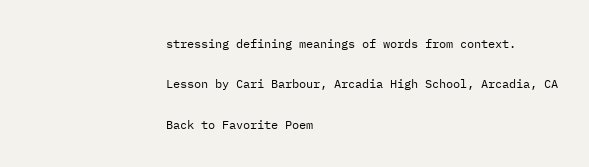stressing defining meanings of words from context.

Lesson by Cari Barbour, Arcadia High School, Arcadia, CA

Back to Favorite Poem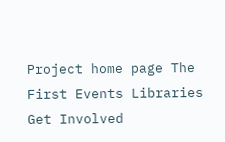Project home page The First Events Libraries Get Involved